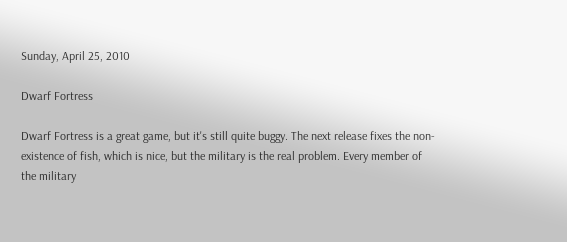Sunday, April 25, 2010

Dwarf Fortress

Dwarf Fortress is a great game, but it's still quite buggy. The next release fixes the non-existence of fish, which is nice, but the military is the real problem. Every member of the military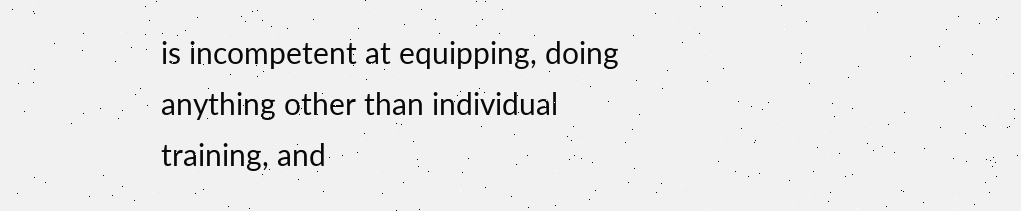is incompetent at equipping, doing anything other than individual training, and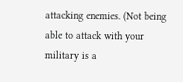attacking enemies. (Not being able to attack with your military is a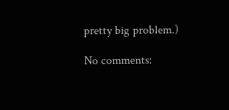pretty big problem.)

No comments: